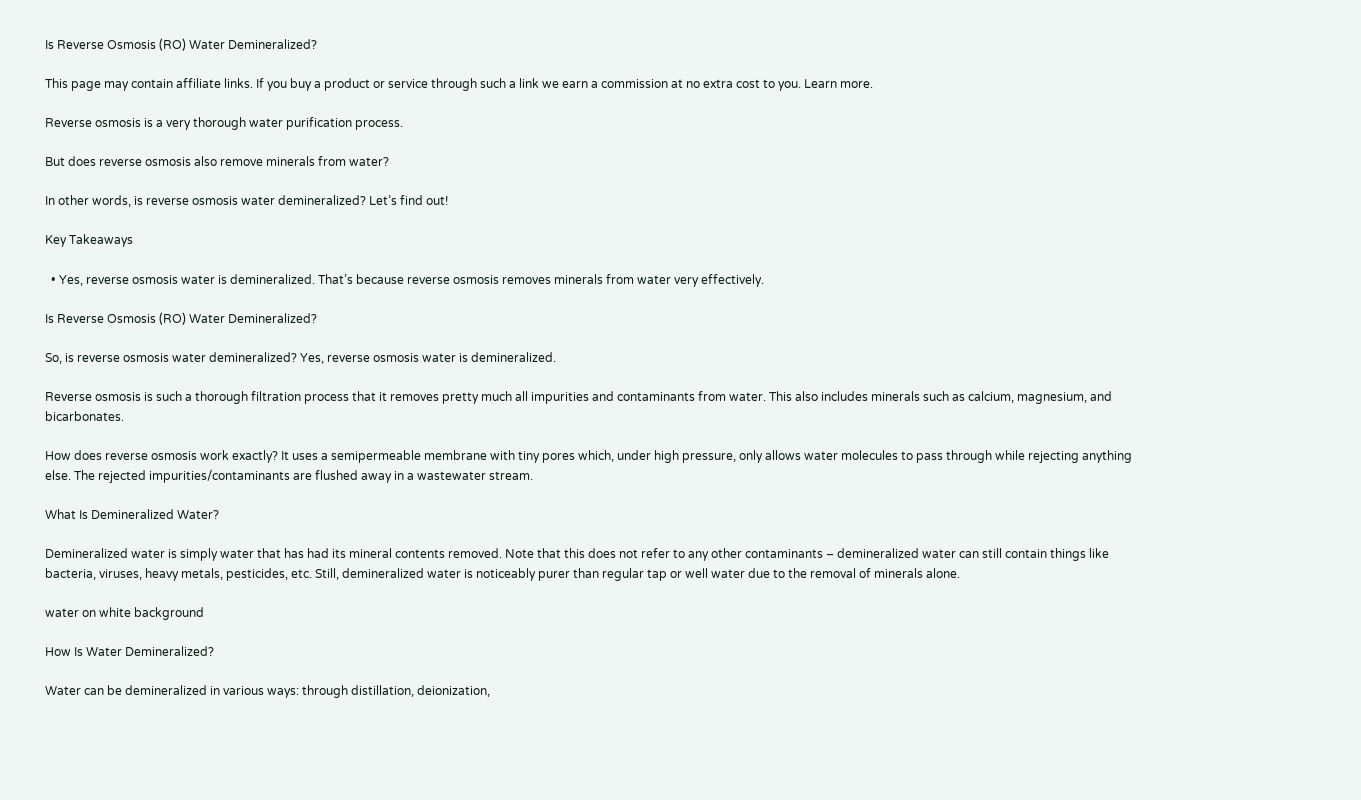Is Reverse Osmosis (RO) Water Demineralized?

This page may contain affiliate links. If you buy a product or service through such a link we earn a commission at no extra cost to you. Learn more.

Reverse osmosis is a very thorough water purification process.

But does reverse osmosis also remove minerals from water?

In other words, is reverse osmosis water demineralized? Let’s find out!

Key Takeaways

  • Yes, reverse osmosis water is demineralized. That’s because reverse osmosis removes minerals from water very effectively.

Is Reverse Osmosis (RO) Water Demineralized?

So, is reverse osmosis water demineralized? Yes, reverse osmosis water is demineralized.

Reverse osmosis is such a thorough filtration process that it removes pretty much all impurities and contaminants from water. This also includes minerals such as calcium, magnesium, and bicarbonates.

How does reverse osmosis work exactly? It uses a semipermeable membrane with tiny pores which, under high pressure, only allows water molecules to pass through while rejecting anything else. The rejected impurities/contaminants are flushed away in a wastewater stream.

What Is Demineralized Water?

Demineralized water is simply water that has had its mineral contents removed. Note that this does not refer to any other contaminants – demineralized water can still contain things like bacteria, viruses, heavy metals, pesticides, etc. Still, demineralized water is noticeably purer than regular tap or well water due to the removal of minerals alone.

water on white background

How Is Water Demineralized?

Water can be demineralized in various ways: through distillation, deionization,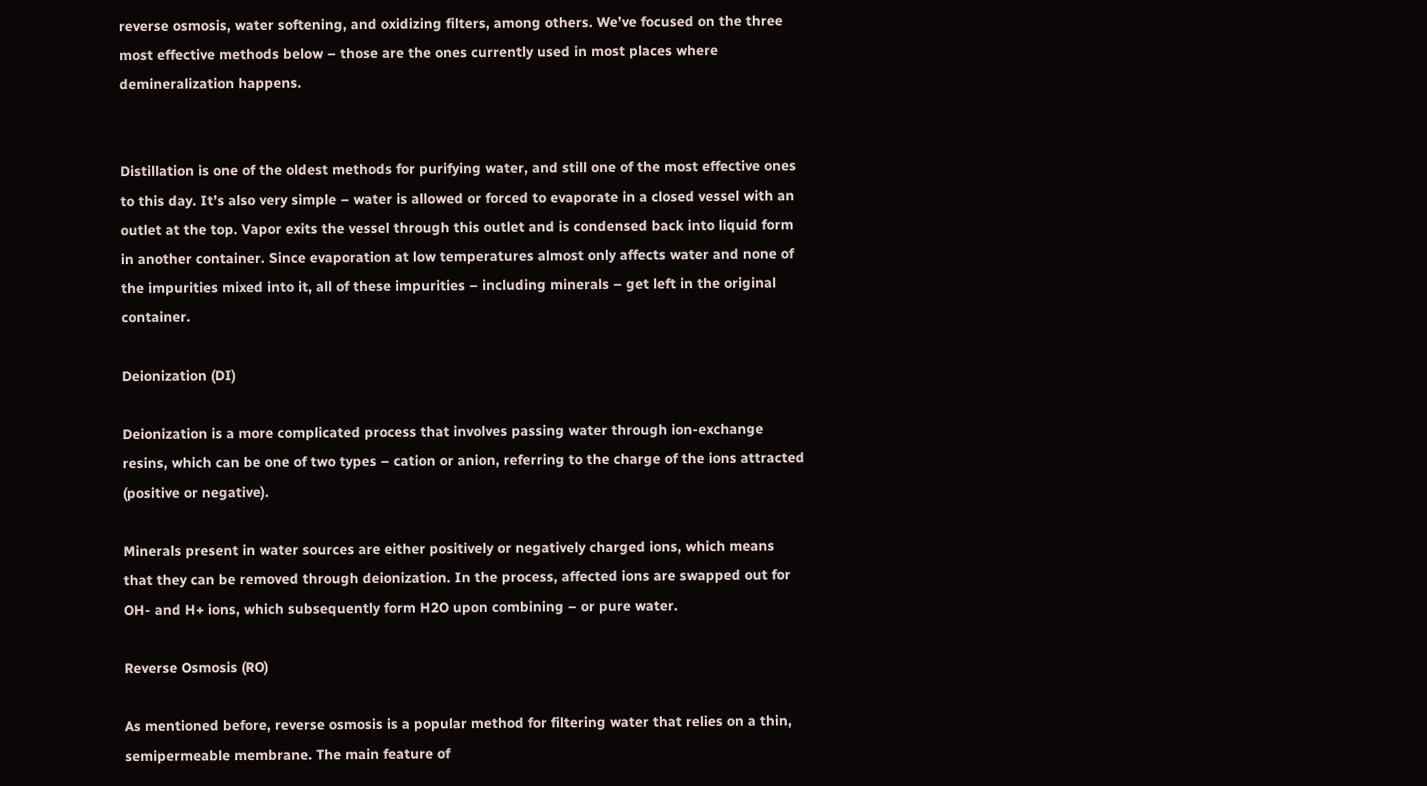reverse osmosis, water softening, and oxidizing filters, among others. We’ve focused on the three most effective methods below – those are the ones currently used in most places where demineralization happens.


Distillation is one of the oldest methods for purifying water, and still one of the most effective ones to this day. It’s also very simple – water is allowed or forced to evaporate in a closed vessel with an outlet at the top. Vapor exits the vessel through this outlet and is condensed back into liquid form in another container. Since evaporation at low temperatures almost only affects water and none of the impurities mixed into it, all of these impurities – including minerals – get left in the original container.

Deionization (DI)

Deionization is a more complicated process that involves passing water through ion-exchange resins, which can be one of two types – cation or anion, referring to the charge of the ions attracted (positive or negative).

Minerals present in water sources are either positively or negatively charged ions, which means that they can be removed through deionization. In the process, affected ions are swapped out for OH- and H+ ions, which subsequently form H2O upon combining – or pure water.

Reverse Osmosis (RO)

As mentioned before, reverse osmosis is a popular method for filtering water that relies on a thin, semipermeable membrane. The main feature of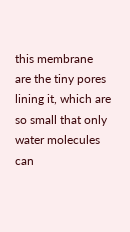this membrane are the tiny pores lining it, which are so small that only water molecules can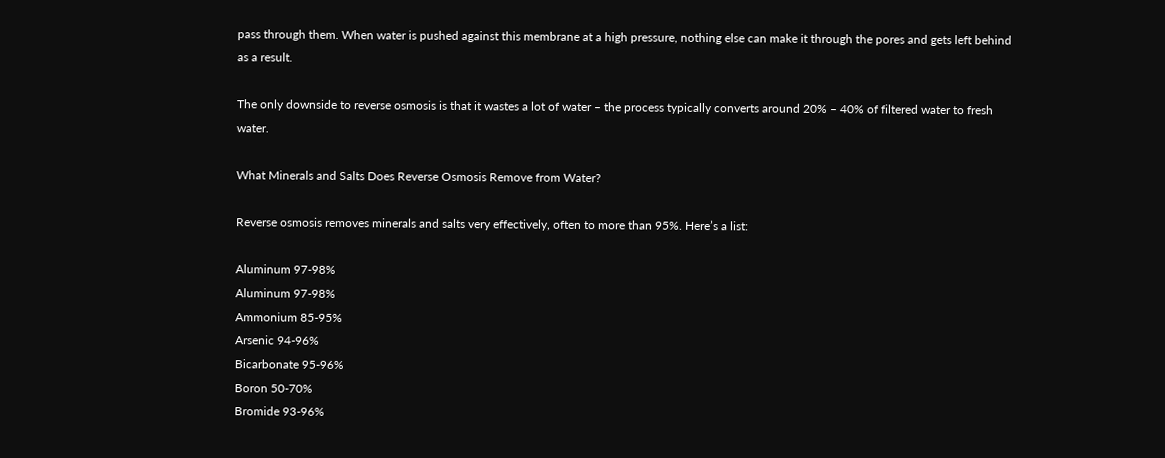pass through them. When water is pushed against this membrane at a high pressure, nothing else can make it through the pores and gets left behind as a result.

The only downside to reverse osmosis is that it wastes a lot of water – the process typically converts around 20% – 40% of filtered water to fresh water.

What Minerals and Salts Does Reverse Osmosis Remove from Water?

Reverse osmosis removes minerals and salts very effectively, often to more than 95%. Here’s a list:

Aluminum 97-98%
Aluminum 97-98%
Ammonium 85-95%
Arsenic 94-96%
Bicarbonate 95-96%
Boron 50-70%
Bromide 93-96%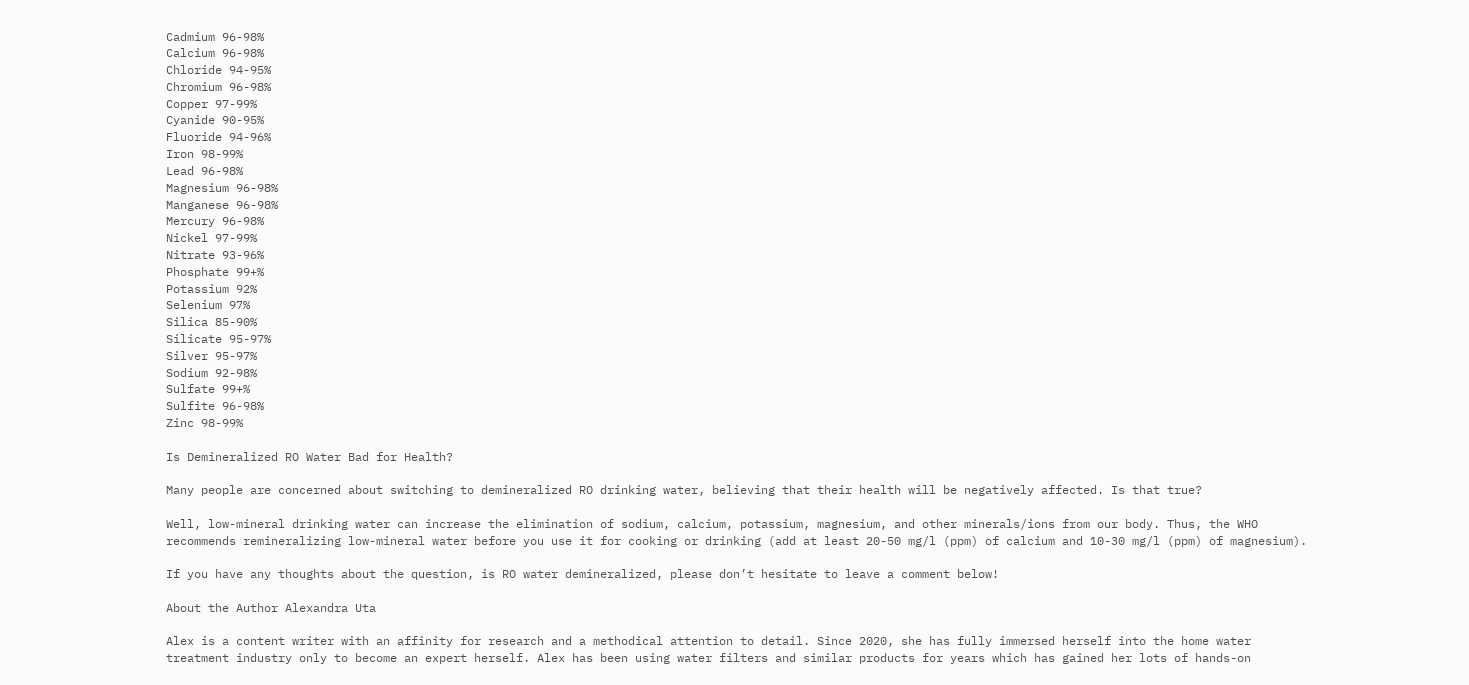Cadmium 96-98%
Calcium 96-98%
Chloride 94-95%
Chromium 96-98%
Copper 97-99%
Cyanide 90-95%
Fluoride 94-96%
Iron 98-99%
Lead 96-98%
Magnesium 96-98%
Manganese 96-98%
Mercury 96-98%
Nickel 97-99%
Nitrate 93-96%
Phosphate 99+%
Potassium 92%
Selenium 97%
Silica 85-90%
Silicate 95-97%
Silver 95-97%
Sodium 92-98%
Sulfate 99+%
Sulfite 96-98%
Zinc 98-99%

Is Demineralized RO Water Bad for Health?

Many people are concerned about switching to demineralized RO drinking water, believing that their health will be negatively affected. Is that true?

Well, low-mineral drinking water can increase the elimination of sodium, calcium, potassium, magnesium, and other minerals/ions from our body. Thus, the WHO recommends remineralizing low-mineral water before you use it for cooking or drinking (add at least 20-50 mg/l (ppm) of calcium and 10-30 mg/l (ppm) of magnesium).

If you have any thoughts about the question, is RO water demineralized, please don’t hesitate to leave a comment below!

About the Author Alexandra Uta

Alex is a content writer with an affinity for research and a methodical attention to detail. Since 2020, she has fully immersed herself into the home water treatment industry only to become an expert herself. Alex has been using water filters and similar products for years which has gained her lots of hands-on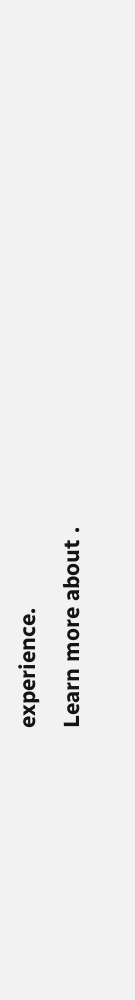experience.
Learn more about .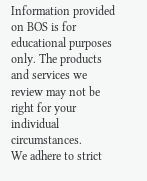Information provided on BOS is for educational purposes only. The products and services we review may not be right for your individual circumstances.
We adhere to strict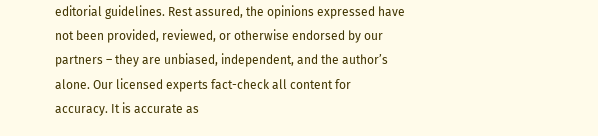editorial guidelines. Rest assured, the opinions expressed have not been provided, reviewed, or otherwise endorsed by our partners – they are unbiased, independent, and the author’s alone. Our licensed experts fact-check all content for accuracy. It is accurate as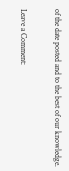of the date posted and to the best of our knowledge.

Leave a Comment: